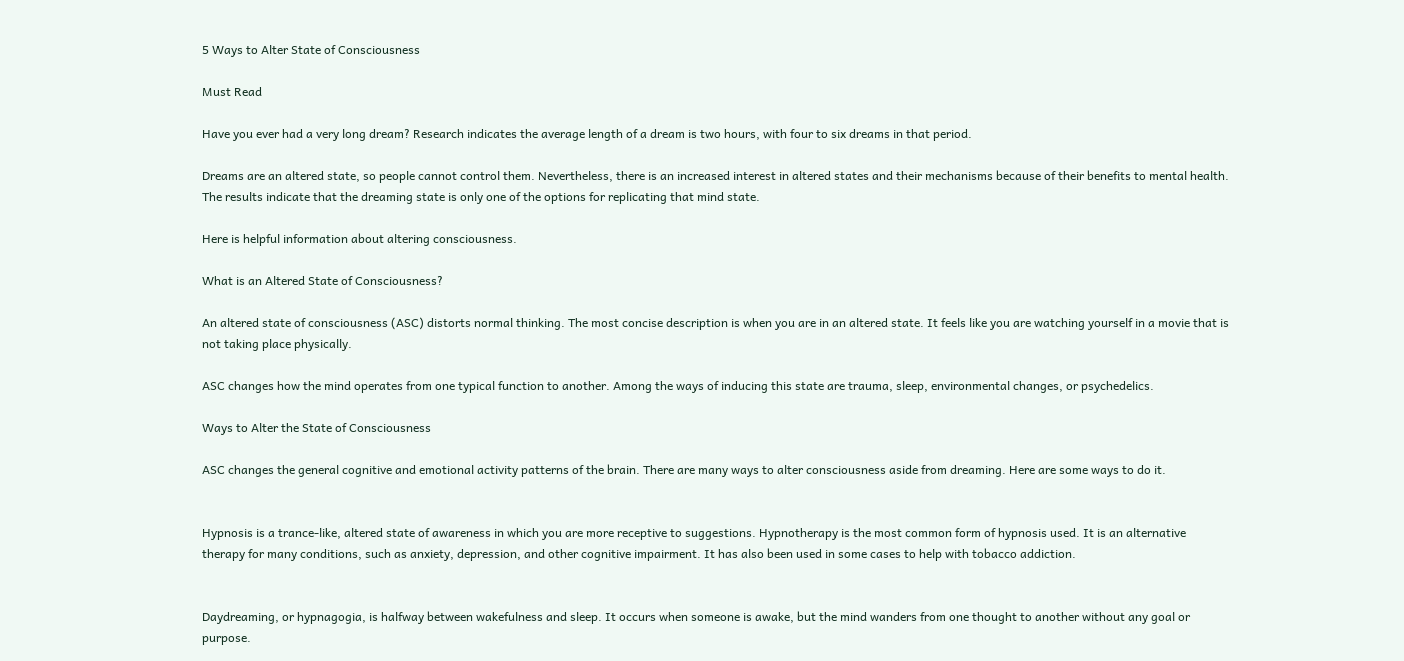5 Ways to Alter State of Consciousness

Must Read

Have you ever had a very long dream? Research indicates the average length of a dream is two hours, with four to six dreams in that period.

Dreams are an altered state, so people cannot control them. Nevertheless, there is an increased interest in altered states and their mechanisms because of their benefits to mental health. The results indicate that the dreaming state is only one of the options for replicating that mind state.

Here is helpful information about altering consciousness.

What is an Altered State of Consciousness?

An altered state of consciousness (ASC) distorts normal thinking. The most concise description is when you are in an altered state. It feels like you are watching yourself in a movie that is not taking place physically.

ASC changes how the mind operates from one typical function to another. Among the ways of inducing this state are trauma, sleep, environmental changes, or psychedelics.

Ways to Alter the State of Consciousness

ASC changes the general cognitive and emotional activity patterns of the brain. There are many ways to alter consciousness aside from dreaming. Here are some ways to do it.


Hypnosis is a trance-like, altered state of awareness in which you are more receptive to suggestions. Hypnotherapy is the most common form of hypnosis used. It is an alternative therapy for many conditions, such as anxiety, depression, and other cognitive impairment. It has also been used in some cases to help with tobacco addiction.


Daydreaming, or hypnagogia, is halfway between wakefulness and sleep. It occurs when someone is awake, but the mind wanders from one thought to another without any goal or purpose.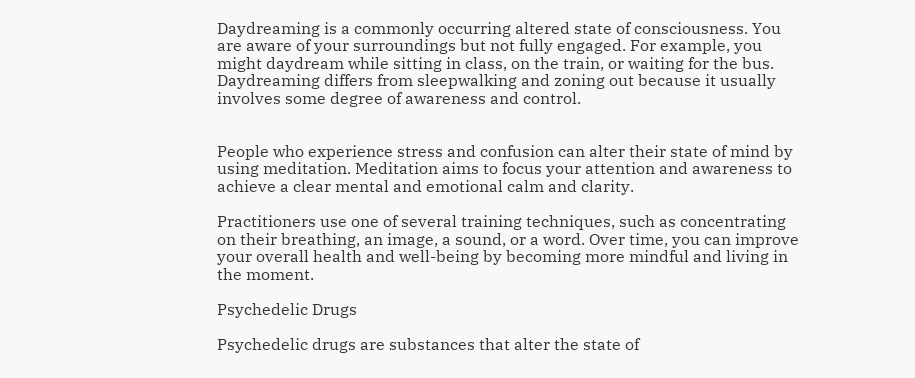Daydreaming is a commonly occurring altered state of consciousness. You are aware of your surroundings but not fully engaged. For example, you might daydream while sitting in class, on the train, or waiting for the bus. Daydreaming differs from sleepwalking and zoning out because it usually involves some degree of awareness and control.


People who experience stress and confusion can alter their state of mind by using meditation. Meditation aims to focus your attention and awareness to achieve a clear mental and emotional calm and clarity.

Practitioners use one of several training techniques, such as concentrating on their breathing, an image, a sound, or a word. Over time, you can improve your overall health and well-being by becoming more mindful and living in the moment.

Psychedelic Drugs

Psychedelic drugs are substances that alter the state of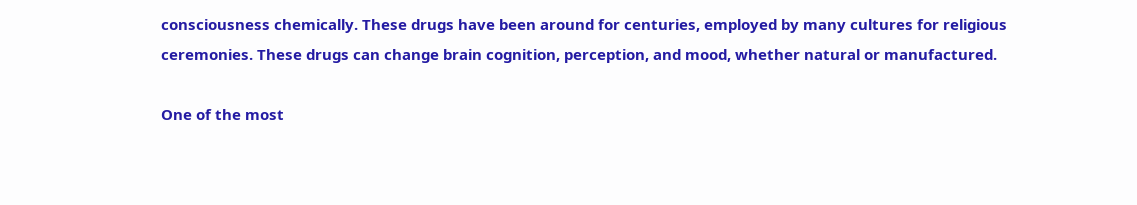consciousness chemically. These drugs have been around for centuries, employed by many cultures for religious ceremonies. These drugs can change brain cognition, perception, and mood, whether natural or manufactured.

One of the most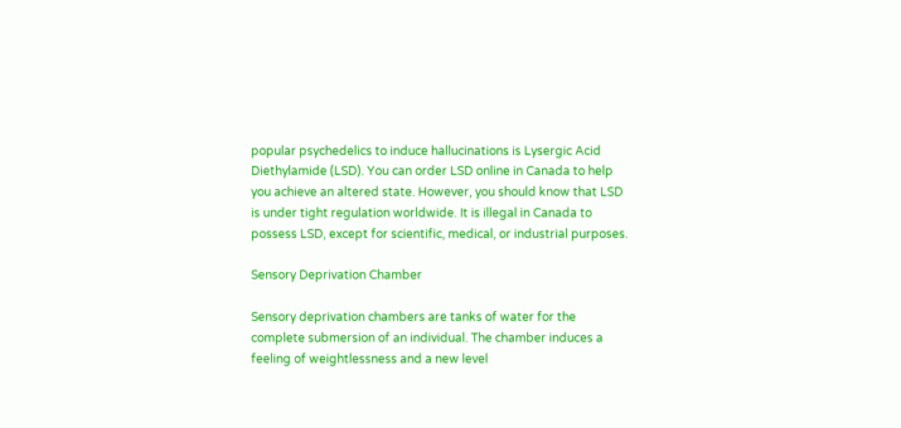popular psychedelics to induce hallucinations is Lysergic Acid Diethylamide (LSD). You can order LSD online in Canada to help you achieve an altered state. However, you should know that LSD is under tight regulation worldwide. It is illegal in Canada to possess LSD, except for scientific, medical, or industrial purposes.

Sensory Deprivation Chamber

Sensory deprivation chambers are tanks of water for the complete submersion of an individual. The chamber induces a feeling of weightlessness and a new level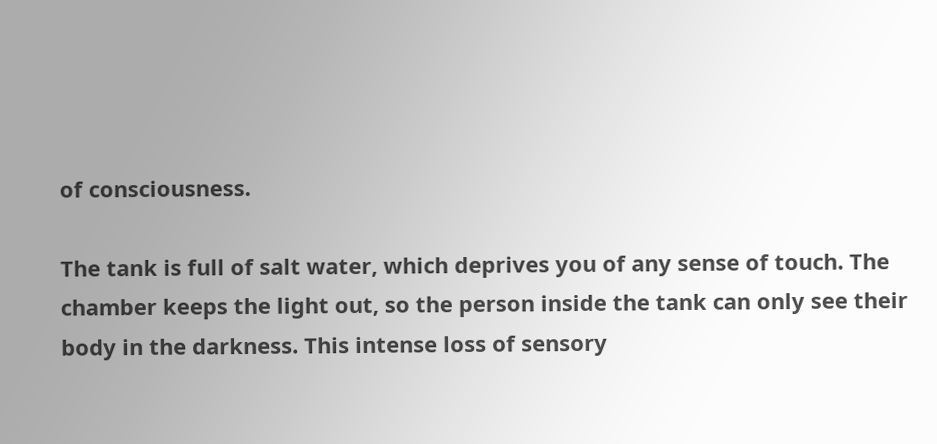of consciousness.

The tank is full of salt water, which deprives you of any sense of touch. The chamber keeps the light out, so the person inside the tank can only see their body in the darkness. This intense loss of sensory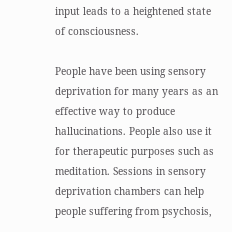input leads to a heightened state of consciousness.

People have been using sensory deprivation for many years as an effective way to produce hallucinations. People also use it for therapeutic purposes such as meditation. Sessions in sensory deprivation chambers can help people suffering from psychosis,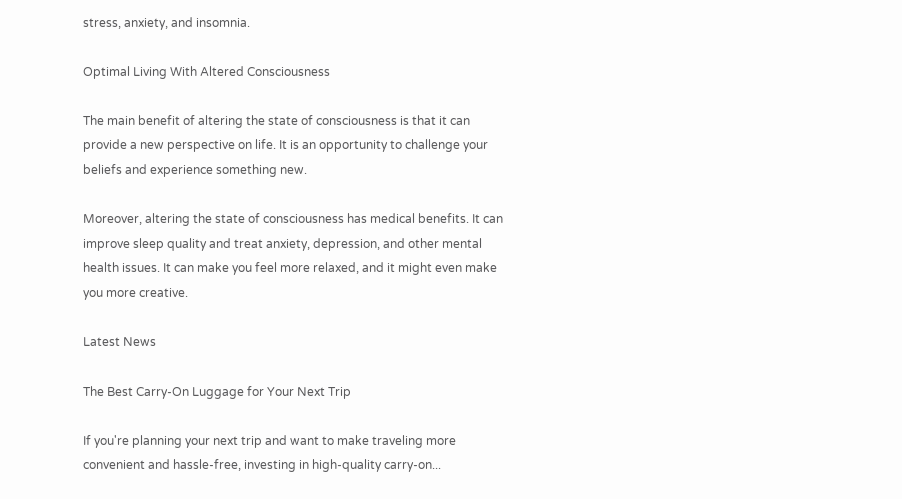stress, anxiety, and insomnia.

Optimal Living With Altered Consciousness

The main benefit of altering the state of consciousness is that it can provide a new perspective on life. It is an opportunity to challenge your beliefs and experience something new.

Moreover, altering the state of consciousness has medical benefits. It can improve sleep quality and treat anxiety, depression, and other mental health issues. It can make you feel more relaxed, and it might even make you more creative.

Latest News

The Best Carry-On Luggage for Your Next Trip

If you're planning your next trip and want to make traveling more convenient and hassle-free, investing in high-quality carry-on...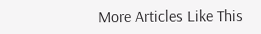More Articles Like This